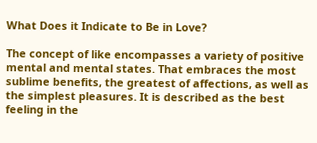What Does it Indicate to Be in Love?

The concept of like encompasses a variety of positive mental and mental states. That embraces the most sublime benefits, the greatest of affections, as well as the simplest pleasures. It is described as the best feeling in the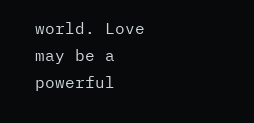world. Love may be a powerful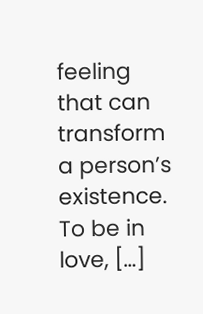feeling that can transform a person’s existence. To be in love, […]